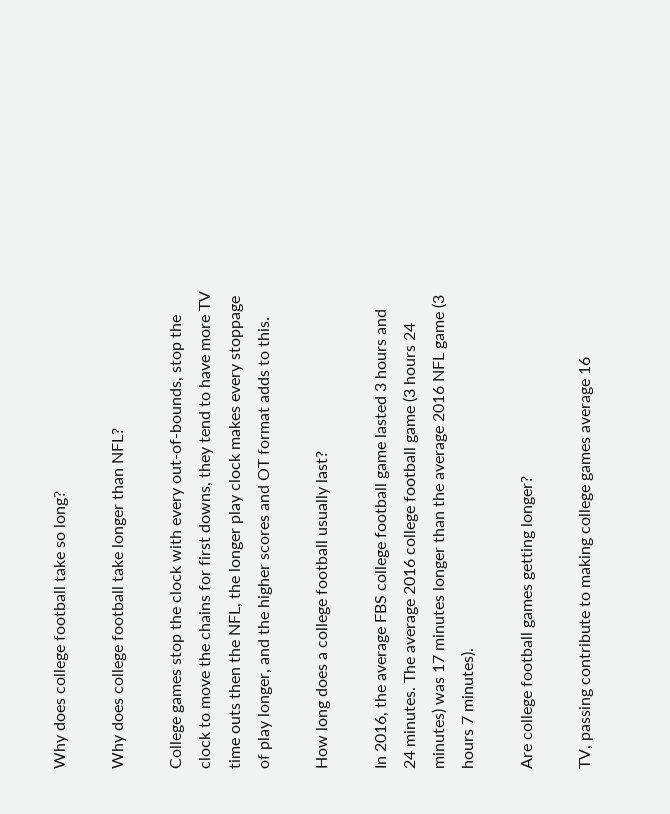Why does college football take so long?

Why does college football take longer than NFL?

College games stop the clock with every out-of-bounds, stop the clock to move the chains for first downs, they tend to have more TV time outs then the NFL, the longer play clock makes every stoppage of play longer, and the higher scores and OT format adds to this.

How long does a college football usually last?

In 2016, the average FBS college football game lasted 3 hours and 24 minutes. The average 2016 college football game (3 hours 24 minutes) was 17 minutes longer than the average 2016 NFL game (3 hours 7 minutes).

Are college football games getting longer?

TV, passing contribute to making college games average 16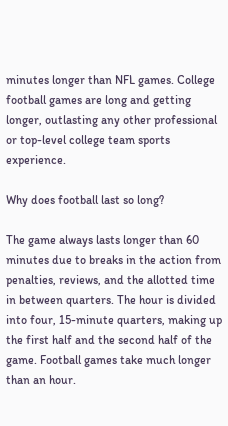minutes longer than NFL games. College football games are long and getting longer, outlasting any other professional or top-level college team sports experience.

Why does football last so long?

The game always lasts longer than 60 minutes due to breaks in the action from penalties, reviews, and the allotted time in between quarters. The hour is divided into four, 15-minute quarters, making up the first half and the second half of the game. Football games take much longer than an hour.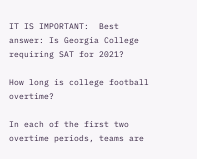IT IS IMPORTANT:  Best answer: Is Georgia College requiring SAT for 2021?

How long is college football overtime?

In each of the first two overtime periods, teams are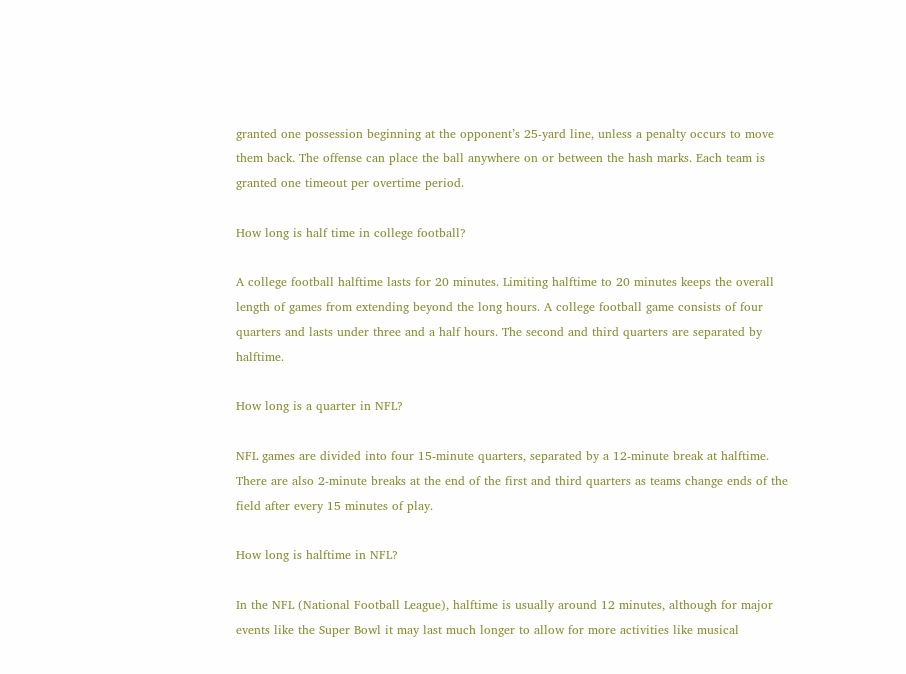granted one possession beginning at the opponent’s 25-yard line, unless a penalty occurs to move them back. The offense can place the ball anywhere on or between the hash marks. Each team is granted one timeout per overtime period.

How long is half time in college football?

A college football halftime lasts for 20 minutes. Limiting halftime to 20 minutes keeps the overall length of games from extending beyond the long hours. A college football game consists of four quarters and lasts under three and a half hours. The second and third quarters are separated by halftime.

How long is a quarter in NFL?

NFL games are divided into four 15-minute quarters, separated by a 12-minute break at halftime. There are also 2-minute breaks at the end of the first and third quarters as teams change ends of the field after every 15 minutes of play.

How long is halftime in NFL?

In the NFL (National Football League), halftime is usually around 12 minutes, although for major events like the Super Bowl it may last much longer to allow for more activities like musical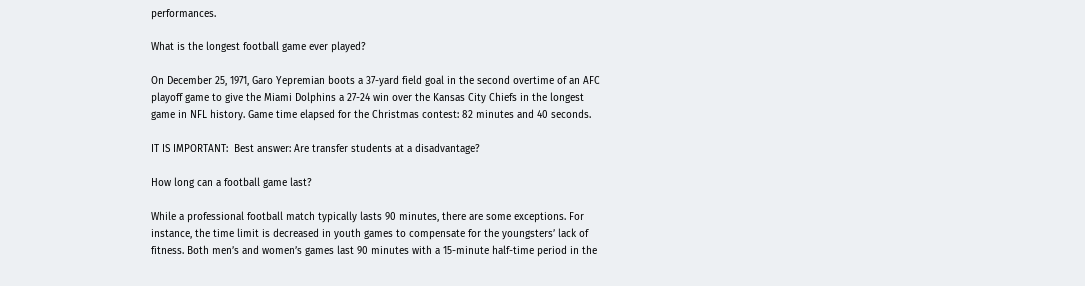performances.

What is the longest football game ever played?

On December 25, 1971, Garo Yepremian boots a 37-yard field goal in the second overtime of an AFC playoff game to give the Miami Dolphins a 27-24 win over the Kansas City Chiefs in the longest game in NFL history. Game time elapsed for the Christmas contest: 82 minutes and 40 seconds.

IT IS IMPORTANT:  Best answer: Are transfer students at a disadvantage?

How long can a football game last?

While a professional football match typically lasts 90 minutes, there are some exceptions. For instance, the time limit is decreased in youth games to compensate for the youngsters’ lack of fitness. Both men’s and women’s games last 90 minutes with a 15-minute half-time period in the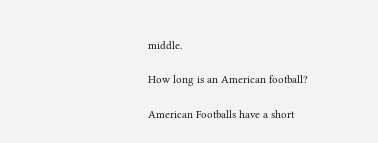middle.

How long is an American football?

American Footballs have a short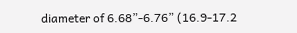diameter of 6.68”-6.76” (16.9-17.2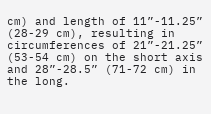cm) and length of 11”-11.25” (28-29 cm), resulting in circumferences of 21”-21.25” (53-54 cm) on the short axis and 28”-28.5” (71-72 cm) in the long.